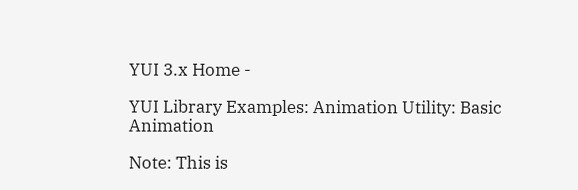YUI 3.x Home -

YUI Library Examples: Animation Utility: Basic Animation

Note: This is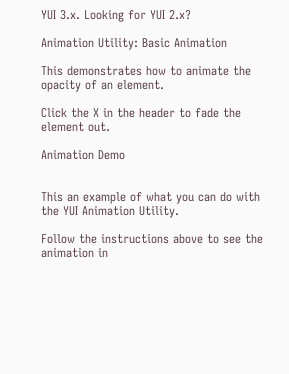YUI 3.x. Looking for YUI 2.x?

Animation Utility: Basic Animation

This demonstrates how to animate the opacity of an element.

Click the X in the header to fade the element out.

Animation Demo


This an example of what you can do with the YUI Animation Utility.

Follow the instructions above to see the animation in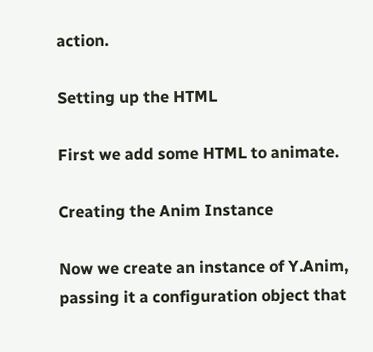action.

Setting up the HTML

First we add some HTML to animate.

Creating the Anim Instance

Now we create an instance of Y.Anim, passing it a configuration object that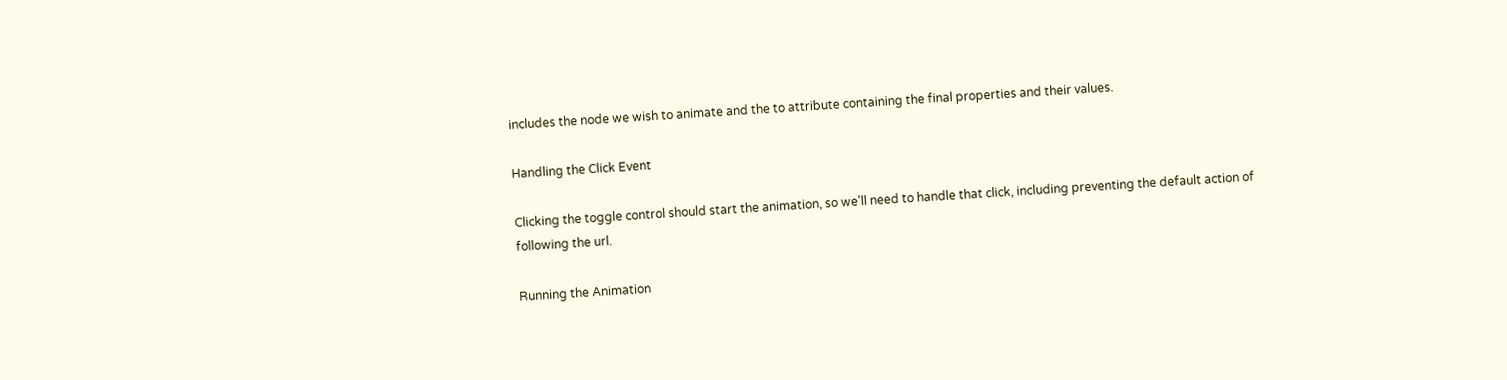includes the node we wish to animate and the to attribute containing the final properties and their values.

Handling the Click Event

Clicking the toggle control should start the animation, so we'll need to handle that click, including preventing the default action of following the url.

Running the Animation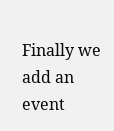Finally we add an event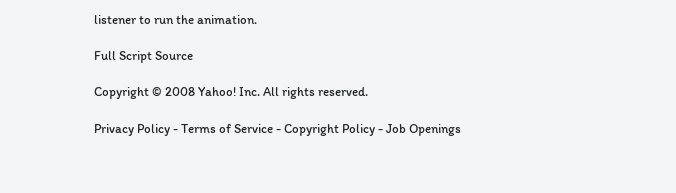listener to run the animation.

Full Script Source

Copyright © 2008 Yahoo! Inc. All rights reserved.

Privacy Policy - Terms of Service - Copyright Policy - Job Openings